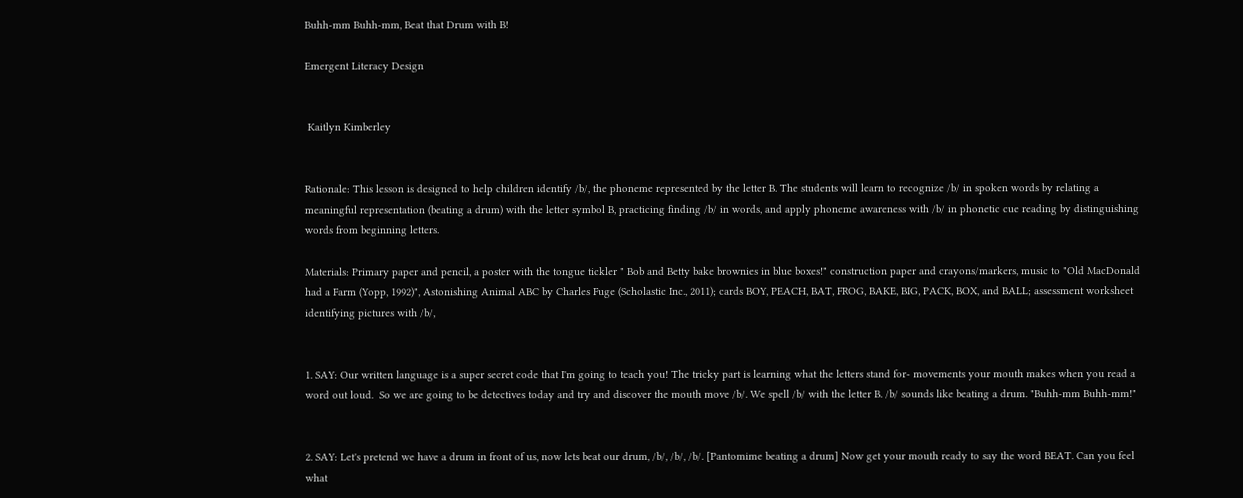Buhh-mm Buhh-mm, Beat that Drum with B!

Emergent Literacy Design


 Kaitlyn Kimberley


Rationale: This lesson is designed to help children identify /b/, the phoneme represented by the letter B. The students will learn to recognize /b/ in spoken words by relating a meaningful representation (beating a drum) with the letter symbol B, practicing finding /b/ in words, and apply phoneme awareness with /b/ in phonetic cue reading by distinguishing words from beginning letters.

Materials: Primary paper and pencil, a poster with the tongue tickler " Bob and Betty bake brownies in blue boxes!" construction paper and crayons/markers, music to "Old MacDonald had a Farm (Yopp, 1992)", Astonishing Animal ABC by Charles Fuge (Scholastic Inc., 2011); cards BOY, PEACH, BAT, FROG, BAKE, BIG, PACK, BOX, and BALL; assessment worksheet identifying pictures with /b/,


1. SAY: Our written language is a super secret code that I'm going to teach you! The tricky part is learning what the letters stand for- movements your mouth makes when you read a word out loud.  So we are going to be detectives today and try and discover the mouth move /b/. We spell /b/ with the letter B. /b/ sounds like beating a drum. "Buhh-mm Buhh-mm!"


2. SAY: Let's pretend we have a drum in front of us, now lets beat our drum, /b/, /b/, /b/. [Pantomime beating a drum] Now get your mouth ready to say the word BEAT. Can you feel what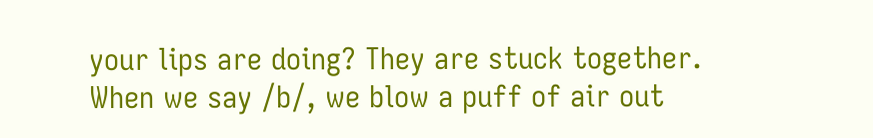your lips are doing? They are stuck together. When we say /b/, we blow a puff of air out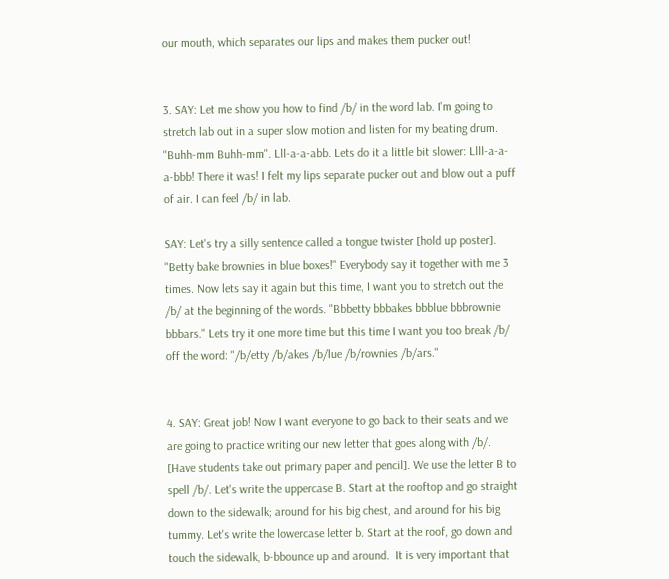our mouth, which separates our lips and makes them pucker out!


3. SAY: Let me show you how to find /b/ in the word lab. I'm going to stretch lab out in a super slow motion and listen for my beating drum. "Buhh-mm Buhh-mm". Lll-a-a-abb. Lets do it a little bit slower: Llll-a-a-a-bbb! There it was! I felt my lips separate pucker out and blow out a puff of air. I can feel /b/ in lab.

SAY: Let's try a silly sentence called a tongue twister [hold up poster]. "Betty bake brownies in blue boxes!" Everybody say it together with me 3 times. Now lets say it again but this time, I want you to stretch out the /b/ at the beginning of the words. "Bbbetty bbbakes bbblue bbbrownie bbbars." Lets try it one more time but this time I want you too break /b/ off the word: "/b/etty /b/akes /b/lue /b/rownies /b/ars."


4. SAY: Great job! Now I want everyone to go back to their seats and we are going to practice writing our new letter that goes along with /b/. [Have students take out primary paper and pencil]. We use the letter B to spell /b/. Let's write the uppercase B. Start at the rooftop and go straight down to the sidewalk; around for his big chest, and around for his big tummy. Let's write the lowercase letter b. Start at the roof, go down and touch the sidewalk, b-bbounce up and around.  It is very important that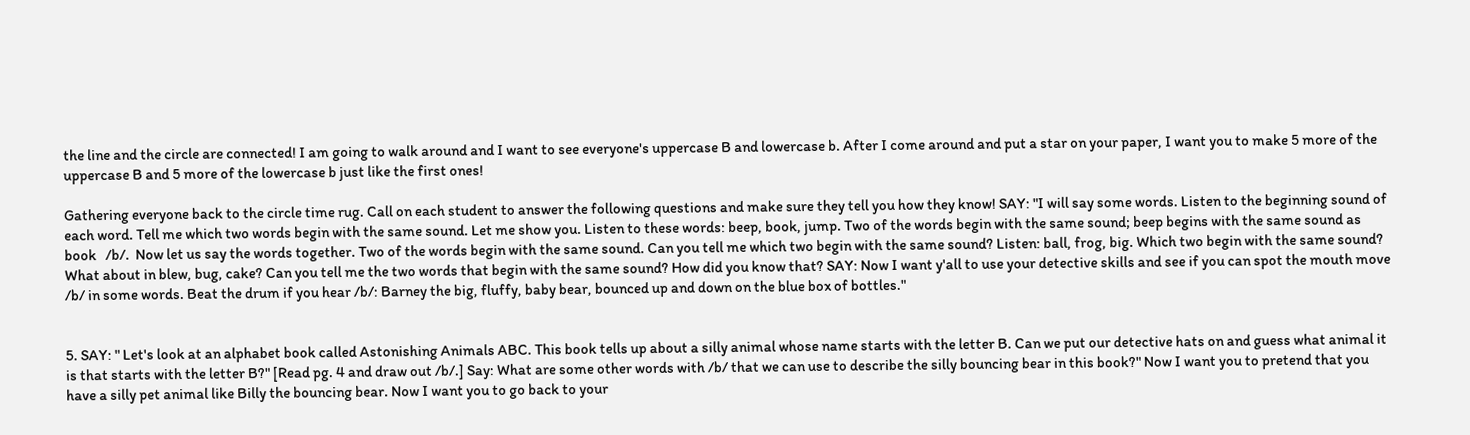the line and the circle are connected! I am going to walk around and I want to see everyone's uppercase B and lowercase b. After I come around and put a star on your paper, I want you to make 5 more of the uppercase B and 5 more of the lowercase b just like the first ones!

Gathering everyone back to the circle time rug. Call on each student to answer the following questions and make sure they tell you how they know! SAY: "I will say some words. Listen to the beginning sound of each word. Tell me which two words begin with the same sound. Let me show you. Listen to these words: beep, book, jump. Two of the words begin with the same sound; beep begins with the same sound as book   /b/.  Now let us say the words together. Two of the words begin with the same sound. Can you tell me which two begin with the same sound? Listen: ball, frog, big. Which two begin with the same sound? What about in blew, bug, cake? Can you tell me the two words that begin with the same sound? How did you know that? SAY: Now I want y'all to use your detective skills and see if you can spot the mouth move /b/ in some words. Beat the drum if you hear /b/: Barney the big, fluffy, baby bear, bounced up and down on the blue box of bottles."


5. SAY: " Let's look at an alphabet book called Astonishing Animals ABC. This book tells up about a silly animal whose name starts with the letter B. Can we put our detective hats on and guess what animal it is that starts with the letter B?" [Read pg. 4 and draw out /b/.] Say: What are some other words with /b/ that we can use to describe the silly bouncing bear in this book?" Now I want you to pretend that you have a silly pet animal like Billy the bouncing bear. Now I want you to go back to your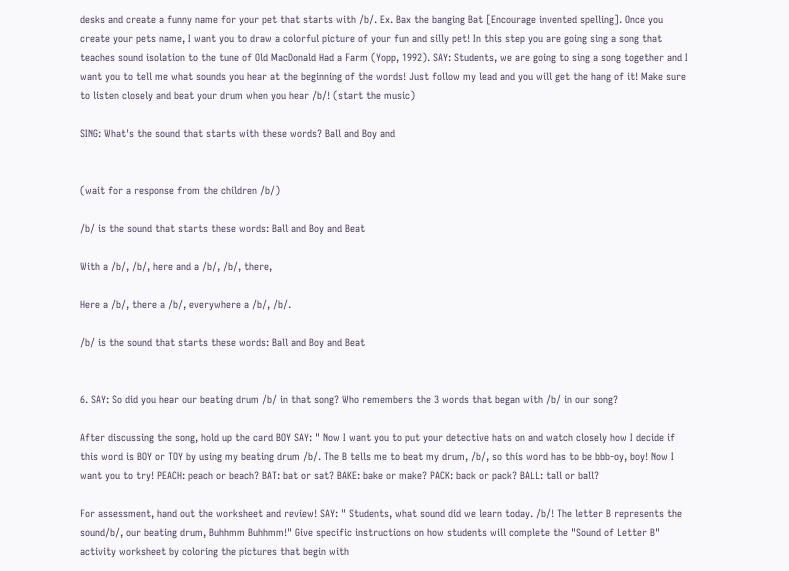desks and create a funny name for your pet that starts with /b/. Ex. Bax the banging Bat [Encourage invented spelling]. Once you create your pets name, I want you to draw a colorful picture of your fun and silly pet! In this step you are going sing a song that teaches sound isolation to the tune of Old MacDonald Had a Farm (Yopp, 1992). SAY: Students, we are going to sing a song together and I want you to tell me what sounds you hear at the beginning of the words! Just follow my lead and you will get the hang of it! Make sure to listen closely and beat your drum when you hear /b/! (start the music)

SING: What's the sound that starts with these words? Ball and Boy and


(wait for a response from the children /b/)

/b/ is the sound that starts these words: Ball and Boy and Beat

With a /b/, /b/, here and a /b/, /b/, there,

Here a /b/, there a /b/, everywhere a /b/, /b/.

/b/ is the sound that starts these words: Ball and Boy and Beat


6. SAY: So did you hear our beating drum /b/ in that song? Who remembers the 3 words that began with /b/ in our song?

After discussing the song, hold up the card BOY SAY: " Now I want you to put your detective hats on and watch closely how I decide if this word is BOY or TOY by using my beating drum /b/. The B tells me to beat my drum, /b/, so this word has to be bbb-oy, boy! Now I want you to try! PEACH: peach or beach? BAT: bat or sat? BAKE: bake or make? PACK: back or pack? BALL: tall or ball?

For assessment, hand out the worksheet and review! SAY: " Students, what sound did we learn today. /b/! The letter B represents the sound/b/, our beating drum, Buhhmm Buhhmm!" Give specific instructions on how students will complete the "Sound of Letter B" activity worksheet by coloring the pictures that begin with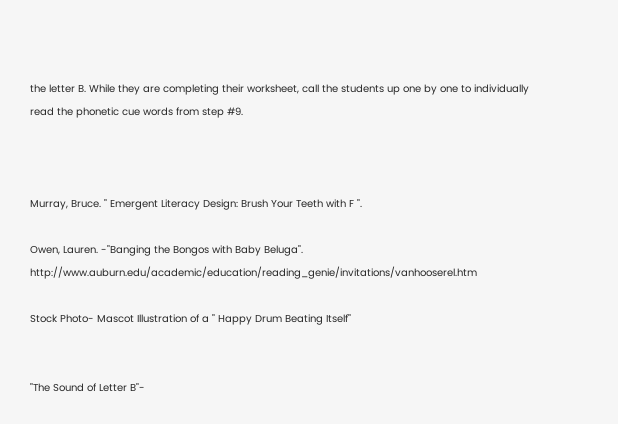the letter B. While they are completing their worksheet, call the students up one by one to individually read the phonetic cue words from step #9.



Murray, Bruce. " Emergent Literacy Design: Brush Your Teeth with F ".

Owen, Lauren. -"Banging the Bongos with Baby Beluga". http://www.auburn.edu/academic/education/reading_genie/invitations/vanhooserel.htm

Stock Photo- Mascot Illustration of a " Happy Drum Beating Itself"


"The Sound of Letter B"-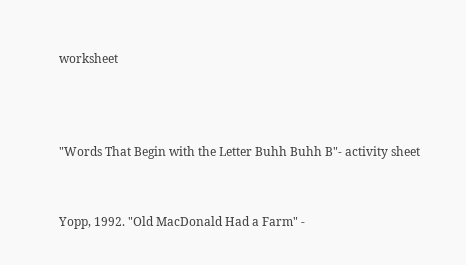worksheet



"Words That Begin with the Letter Buhh Buhh B"- activity sheet


Yopp, 1992. "Old MacDonald Had a Farm" -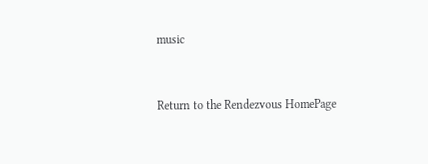music


Return to the Rendezvous HomePage